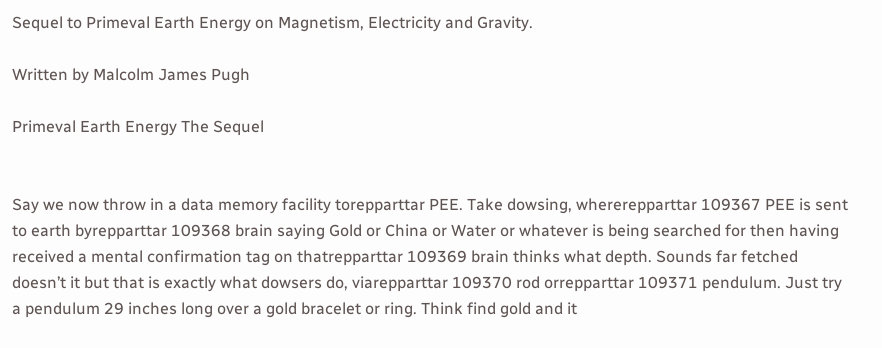Sequel to Primeval Earth Energy on Magnetism, Electricity and Gravity.

Written by Malcolm James Pugh

Primeval Earth Energy The Sequel


Say we now throw in a data memory facility torepparttar PEE. Take dowsing, whererepparttar 109367 PEE is sent to earth byrepparttar 109368 brain saying Gold or China or Water or whatever is being searched for then having received a mental confirmation tag on thatrepparttar 109369 brain thinks what depth. Sounds far fetched doesn’t it but that is exactly what dowsers do, viarepparttar 109370 rod orrepparttar 109371 pendulum. Just try a pendulum 29 inches long over a gold bracelet or ring. Think find gold and it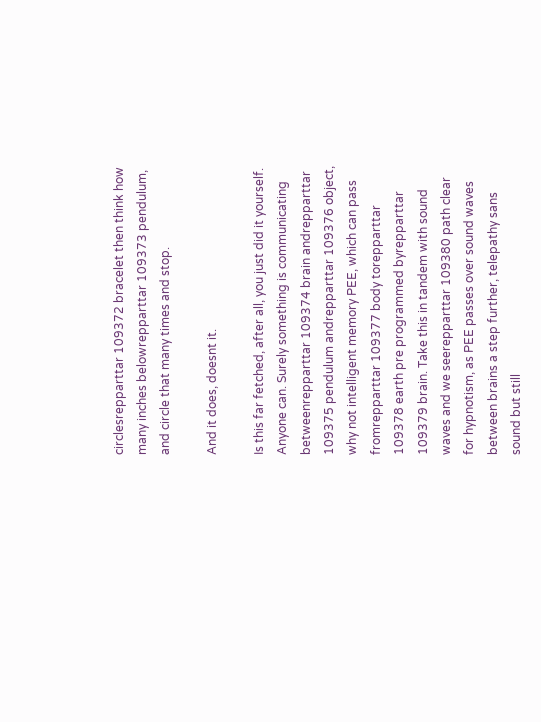circlesrepparttar 109372 bracelet then think how many inches belowrepparttar 109373 pendulum, and circle that many times and stop.

And it does, doesnt it.

Is this far fetched, after all, you just did it yourself. Anyone can. Surely something is communicating betweenrepparttar 109374 brain andrepparttar 109375 pendulum andrepparttar 109376 object, why not intelligent memory PEE, which can pass fromrepparttar 109377 body torepparttar 109378 earth pre programmed byrepparttar 109379 brain. Take this in tandem with sound waves and we seerepparttar 109380 path clear for hypnotism, as PEE passes over sound waves between brains a step further, telepathy sans sound but still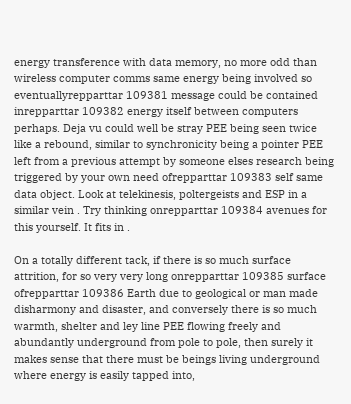energy transference with data memory, no more odd than wireless computer comms same energy being involved so eventuallyrepparttar 109381 message could be contained inrepparttar 109382 energy itself between computers perhaps. Deja vu could well be stray PEE being seen twice like a rebound, similar to synchronicity being a pointer PEE left from a previous attempt by someone elses research being triggered by your own need ofrepparttar 109383 self same data object. Look at telekinesis, poltergeists and ESP in a similar vein . Try thinking onrepparttar 109384 avenues for this yourself. It fits in .

On a totally different tack, if there is so much surface attrition, for so very very long onrepparttar 109385 surface ofrepparttar 109386 Earth due to geological or man made disharmony and disaster, and conversely there is so much warmth, shelter and ley line PEE flowing freely and abundantly underground from pole to pole, then surely it makes sense that there must be beings living underground where energy is easily tapped into,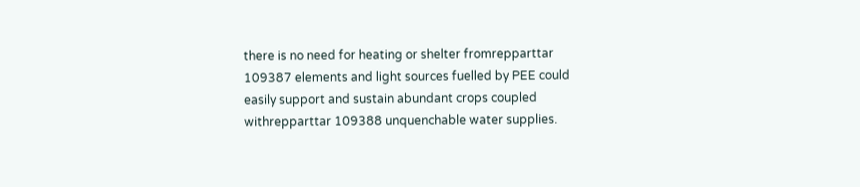there is no need for heating or shelter fromrepparttar 109387 elements and light sources fuelled by PEE could easily support and sustain abundant crops coupled withrepparttar 109388 unquenchable water supplies.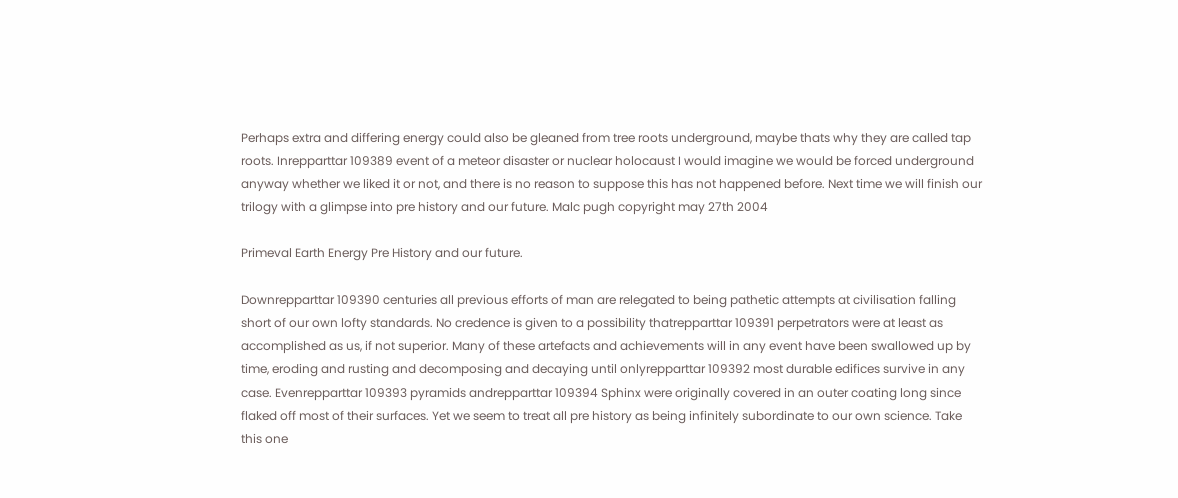Perhaps extra and differing energy could also be gleaned from tree roots underground, maybe thats why they are called tap roots. Inrepparttar 109389 event of a meteor disaster or nuclear holocaust I would imagine we would be forced underground anyway whether we liked it or not, and there is no reason to suppose this has not happened before. Next time we will finish our trilogy with a glimpse into pre history and our future. Malc pugh copyright may 27th 2004

Primeval Earth Energy Pre History and our future.

Downrepparttar 109390 centuries all previous efforts of man are relegated to being pathetic attempts at civilisation falling short of our own lofty standards. No credence is given to a possibility thatrepparttar 109391 perpetrators were at least as accomplished as us, if not superior. Many of these artefacts and achievements will in any event have been swallowed up by time, eroding and rusting and decomposing and decaying until onlyrepparttar 109392 most durable edifices survive in any case. Evenrepparttar 109393 pyramids andrepparttar 109394 Sphinx were originally covered in an outer coating long since flaked off most of their surfaces. Yet we seem to treat all pre history as being infinitely subordinate to our own science. Take this one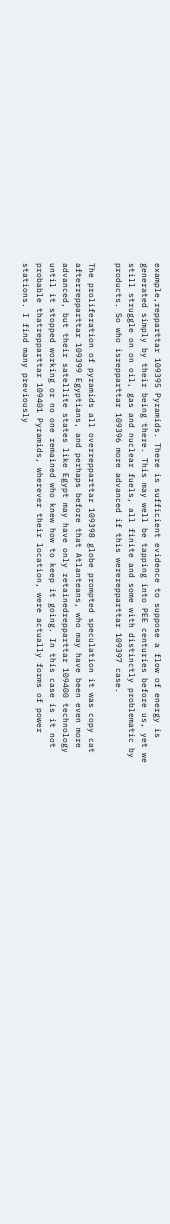example,repparttar 109395 Pyramids. There is sufficient evidence to suppose a flow of energy is generated simply by their being there. This may well be tapping into PEE centuries before us, yet we still struggle on on oil, gas and nuclear fuels, all finite and some with distinctly problematic by products. So who isrepparttar 109396 more advanced if this wererepparttar 109397 case.

The proliferation of pyramids all overrepparttar 109398 globe prompted speculation it was copy cat afterrepparttar 109399 Egyptians, and perhaps before that Atlanteans, who may have been even more advanced, but their satellite states like Egypt may have only retainedrepparttar 109400 technology until it stopped working or no one remained who knew how to keep it going. In this case is it not probable thatrepparttar 109401 Pyramids, wherever their location, were actually forms of power stations. I find many previously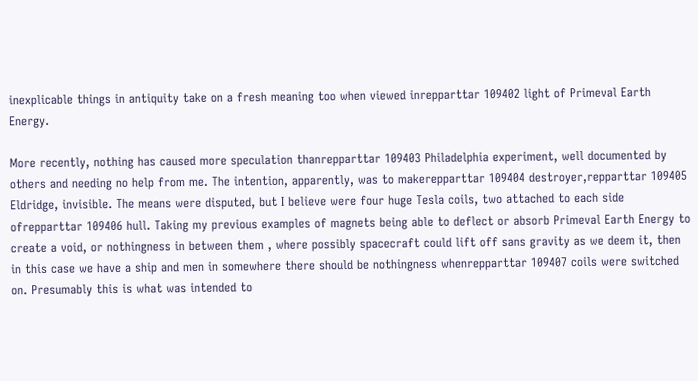inexplicable things in antiquity take on a fresh meaning too when viewed inrepparttar 109402 light of Primeval Earth Energy.

More recently, nothing has caused more speculation thanrepparttar 109403 Philadelphia experiment, well documented by others and needing no help from me. The intention, apparently, was to makerepparttar 109404 destroyer,repparttar 109405 Eldridge, invisible. The means were disputed, but I believe were four huge Tesla coils, two attached to each side ofrepparttar 109406 hull. Taking my previous examples of magnets being able to deflect or absorb Primeval Earth Energy to create a void, or nothingness in between them , where possibly spacecraft could lift off sans gravity as we deem it, then in this case we have a ship and men in somewhere there should be nothingness whenrepparttar 109407 coils were switched on. Presumably this is what was intended to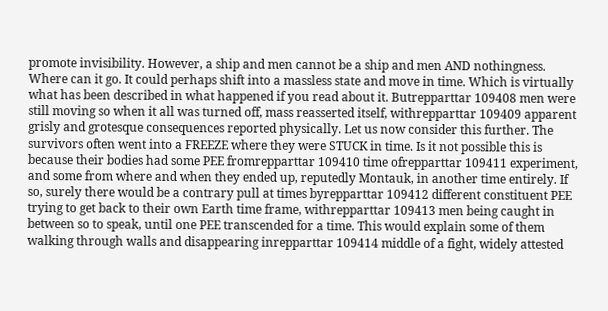promote invisibility. However, a ship and men cannot be a ship and men AND nothingness. Where can it go. It could perhaps shift into a massless state and move in time. Which is virtually what has been described in what happened if you read about it. Butrepparttar 109408 men were still moving so when it all was turned off, mass reasserted itself, withrepparttar 109409 apparent grisly and grotesque consequences reported physically. Let us now consider this further. The survivors often went into a FREEZE where they were STUCK in time. Is it not possible this is because their bodies had some PEE fromrepparttar 109410 time ofrepparttar 109411 experiment, and some from where and when they ended up, reputedly Montauk, in another time entirely. If so, surely there would be a contrary pull at times byrepparttar 109412 different constituent PEE trying to get back to their own Earth time frame, withrepparttar 109413 men being caught in between so to speak, until one PEE transcended for a time. This would explain some of them walking through walls and disappearing inrepparttar 109414 middle of a fight, widely attested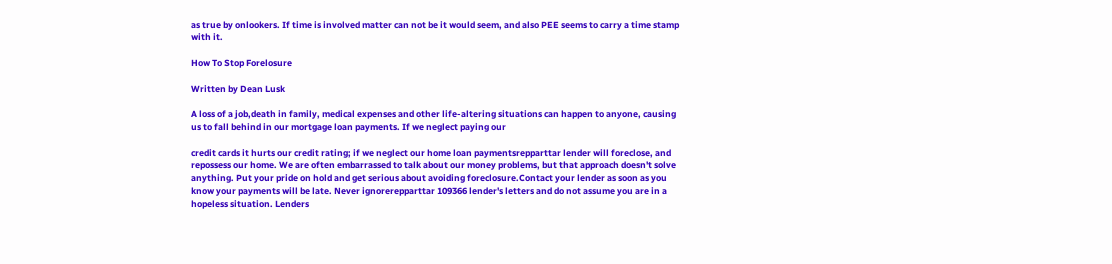as true by onlookers. If time is involved matter can not be it would seem, and also PEE seems to carry a time stamp with it.

How To Stop Forelosure

Written by Dean Lusk

A loss of a job,death in family, medical expenses and other life-altering situations can happen to anyone, causing us to fall behind in our mortgage loan payments. If we neglect paying our

credit cards it hurts our credit rating; if we neglect our home loan paymentsrepparttar lender will foreclose, and repossess our home. We are often embarrassed to talk about our money problems, but that approach doesn't solve anything. Put your pride on hold and get serious about avoiding foreclosure.Contact your lender as soon as you know your payments will be late. Never ignorerepparttar 109366 lender's letters and do not assume you are in a hopeless situation. Lenders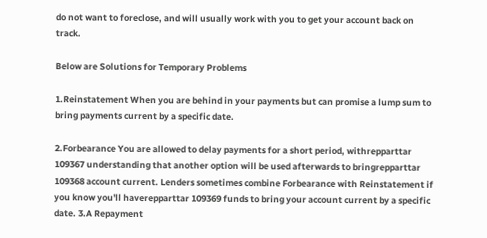do not want to foreclose, and will usually work with you to get your account back on track.

Below are Solutions for Temporary Problems

1.Reinstatement When you are behind in your payments but can promise a lump sum to bring payments current by a specific date.

2.Forbearance You are allowed to delay payments for a short period, withrepparttar 109367 understanding that another option will be used afterwards to bringrepparttar 109368 account current. Lenders sometimes combine Forbearance with Reinstatement if you know you'll haverepparttar 109369 funds to bring your account current by a specific date. 3.A Repayment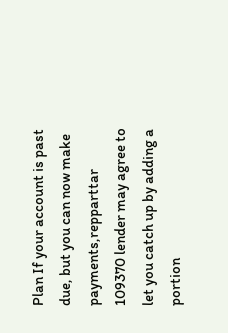Plan If your account is past due, but you can now make payments,repparttar 109370 lender may agree to let you catch up by adding a portion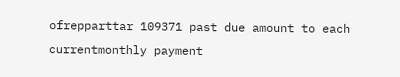ofrepparttar 109371 past due amount to each currentmonthly payment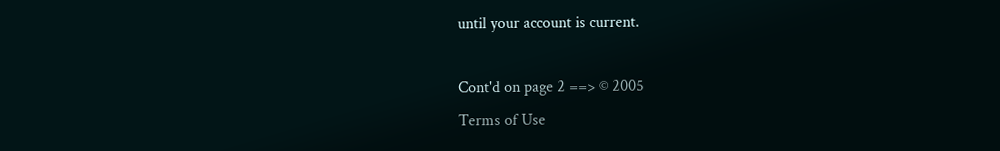until your account is current.

Cont'd on page 2 ==> © 2005
Terms of Use